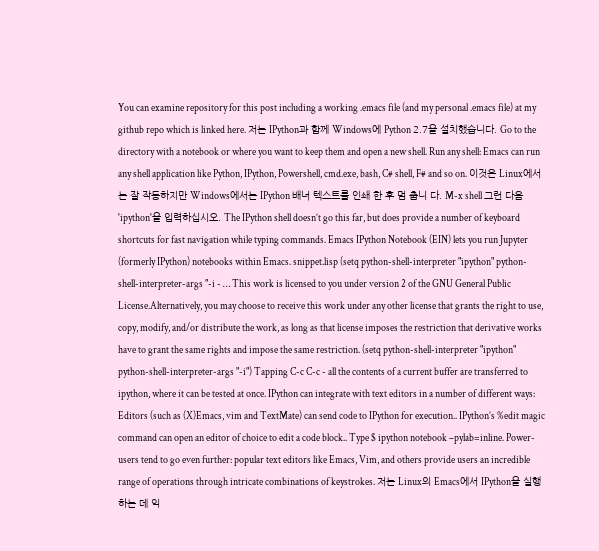You can examine repository for this post including a working .emacs file (and my personal .emacs file) at my github repo which is linked here. 저는 IPython과 함께 Windows에 Python 2.7을 설치했습니다. Go to the directory with a notebook or where you want to keep them and open a new shell. Run any shell: Emacs can run any shell application like Python, IPython, Powershell, cmd.exe, bash, C# shell, F# and so on. 이것은 Linux에서는 잘 작동하지만 Windows에서는 IPython 배너 텍스트를 인쇄 한 후 멈 춥니 다. M-x shell 그런 다음 'ipython'을 입력하십시오. The IPython shell doesn’t go this far, but does provide a number of keyboard shortcuts for fast navigation while typing commands. Emacs IPython Notebook (EIN) lets you run Jupyter (formerly IPython) notebooks within Emacs. snippet.lisp (setq python-shell-interpreter "ipython" python-shell-interpreter-args "-i - … This work is licensed to you under version 2 of the GNU General Public License.Alternatively, you may choose to receive this work under any other license that grants the right to use, copy, modify, and/or distribute the work, as long as that license imposes the restriction that derivative works have to grant the same rights and impose the same restriction. (setq python-shell-interpreter "ipython" python-shell-interpreter-args "-i") Tapping C-c C-c - all the contents of a current buffer are transferred to ipython, where it can be tested at once. IPython can integrate with text editors in a number of different ways: Editors (such as (X)Emacs, vim and TextMate) can send code to IPython for execution.. IPython’s %edit magic command can open an editor of choice to edit a code block.. Type $ ipython notebook –pylab=inline. Power-users tend to go even further: popular text editors like Emacs, Vim, and others provide users an incredible range of operations through intricate combinations of keystrokes. 저는 Linux의 Emacs에서 IPython을 실행하는 데 익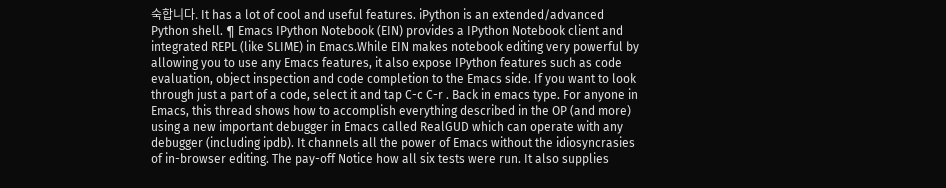숙합니다. It has a lot of cool and useful features. iPython is an extended/advanced Python shell. ¶ Emacs IPython Notebook (EIN) provides a IPython Notebook client and integrated REPL (like SLIME) in Emacs.While EIN makes notebook editing very powerful by allowing you to use any Emacs features, it also expose IPython features such as code evaluation, object inspection and code completion to the Emacs side. If you want to look through just a part of a code, select it and tap C-c C-r . Back in emacs type. For anyone in Emacs, this thread shows how to accomplish everything described in the OP (and more) using a new important debugger in Emacs called RealGUD which can operate with any debugger (including ipdb). It channels all the power of Emacs without the idiosyncrasies of in-browser editing. The pay-off Notice how all six tests were run. It also supplies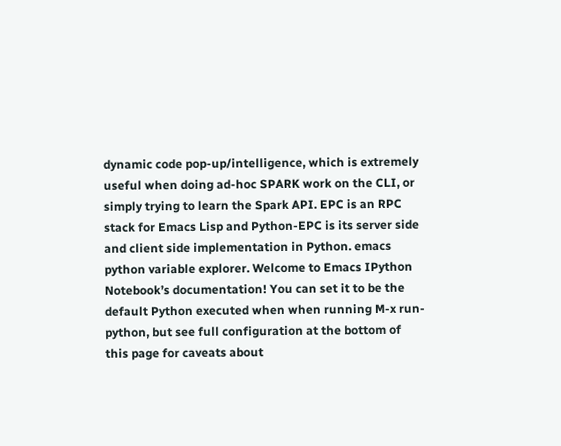dynamic code pop-up/intelligence, which is extremely useful when doing ad-hoc SPARK work on the CLI, or simply trying to learn the Spark API. EPC is an RPC stack for Emacs Lisp and Python-EPC is its server side and client side implementation in Python. emacs python variable explorer. Welcome to Emacs IPython Notebook’s documentation! You can set it to be the default Python executed when when running M-x run-python, but see full configuration at the bottom of this page for caveats about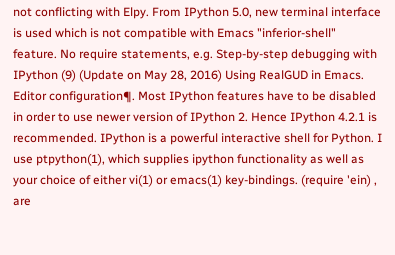not conflicting with Elpy. From IPython 5.0, new terminal interface is used which is not compatible with Emacs "inferior-shell" feature. No require statements, e.g. Step-by-step debugging with IPython (9) (Update on May 28, 2016) Using RealGUD in Emacs. Editor configuration¶. Most IPython features have to be disabled in order to use newer version of IPython 2. Hence IPython 4.2.1 is recommended. IPython is a powerful interactive shell for Python. I use ptpython(1), which supplies ipython functionality as well as your choice of either vi(1) or emacs(1) key-bindings. (require 'ein) , are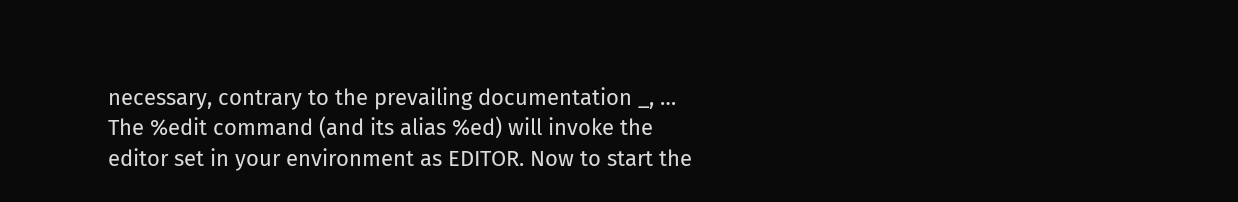necessary, contrary to the prevailing documentation _, … The %edit command (and its alias %ed) will invoke the editor set in your environment as EDITOR. Now to start the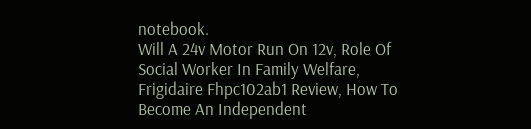notebook.
Will A 24v Motor Run On 12v, Role Of Social Worker In Family Welfare, Frigidaire Fhpc102ab1 Review, How To Become An Independent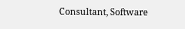Consultant, Software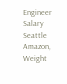Engineer Salary Seattle Amazon, Weight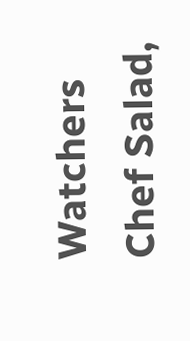Watchers Chef Salad,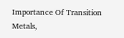Importance Of Transition Metals,